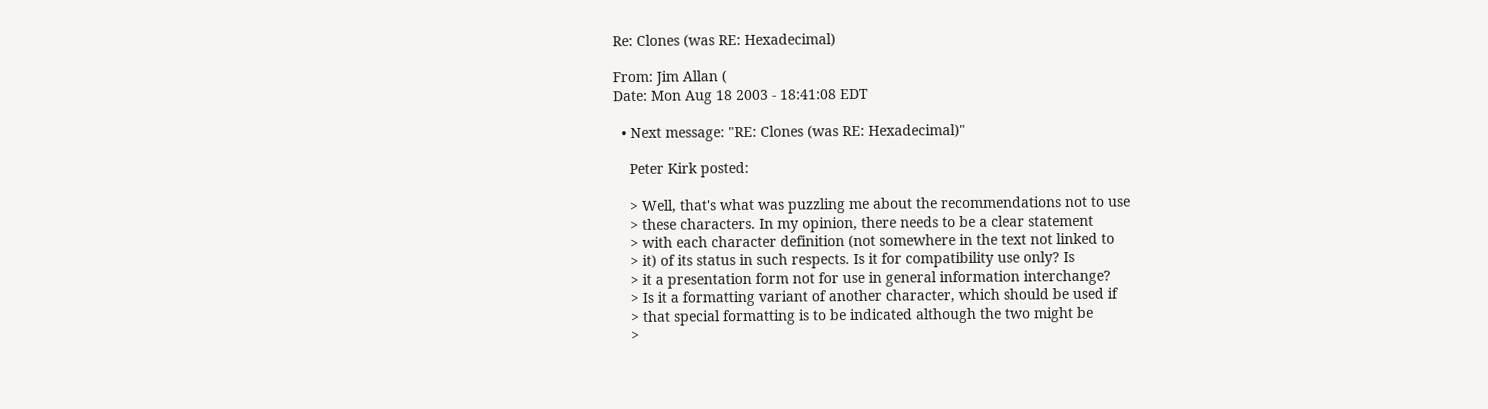Re: Clones (was RE: Hexadecimal)

From: Jim Allan (
Date: Mon Aug 18 2003 - 18:41:08 EDT

  • Next message: "RE: Clones (was RE: Hexadecimal)"

    Peter Kirk posted:

    > Well, that's what was puzzling me about the recommendations not to use
    > these characters. In my opinion, there needs to be a clear statement
    > with each character definition (not somewhere in the text not linked to
    > it) of its status in such respects. Is it for compatibility use only? Is
    > it a presentation form not for use in general information interchange?
    > Is it a formatting variant of another character, which should be used if
    > that special formatting is to be indicated although the two might be
    >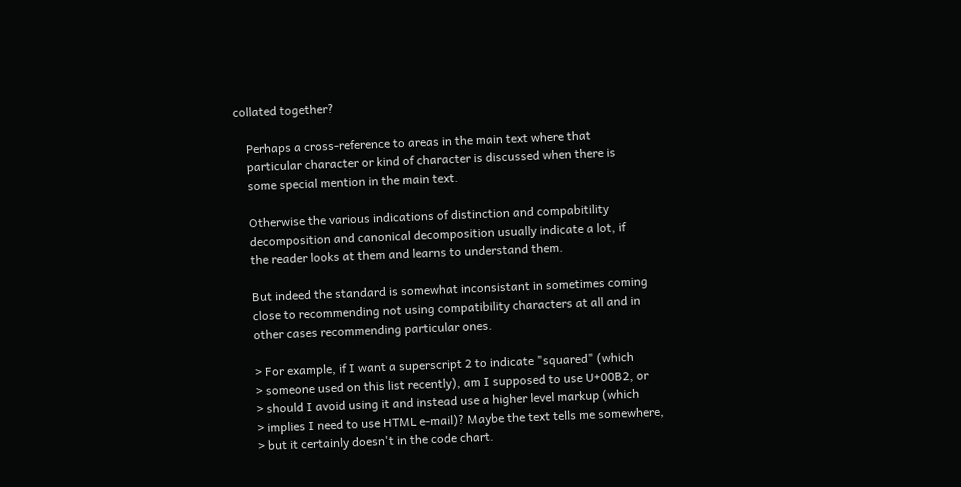collated together?

    Perhaps a cross-reference to areas in the main text where that
    particular character or kind of character is discussed when there is
    some special mention in the main text.

    Otherwise the various indications of distinction and compabitility
    decomposition and canonical decomposition usually indicate a lot, if
    the reader looks at them and learns to understand them.

    But indeed the standard is somewhat inconsistant in sometimes coming
    close to recommending not using compatibility characters at all and in
    other cases recommending particular ones.

    > For example, if I want a superscript 2 to indicate "squared" (which
    > someone used on this list recently), am I supposed to use U+00B2, or
    > should I avoid using it and instead use a higher level markup (which
    > implies I need to use HTML e-mail)? Maybe the text tells me somewhere,
    > but it certainly doesn't in the code chart.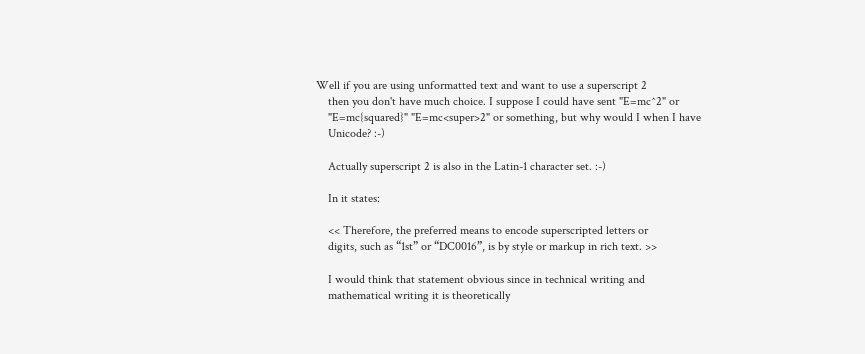Well if you are using unformatted text and want to use a superscript 2
    then you don't have much choice. I suppose I could have sent "E=mc^2" or
    "E=mc{squared}" "E=mc<super>2" or something, but why would I when I have
    Unicode? :-)

    Actually superscript 2 is also in the Latin-1 character set. :-)

    In it states:

    << Therefore, the preferred means to encode superscripted letters or
    digits, such as “1st” or “DC0016”, is by style or markup in rich text. >>

    I would think that statement obvious since in technical writing and
    mathematical writing it is theoretically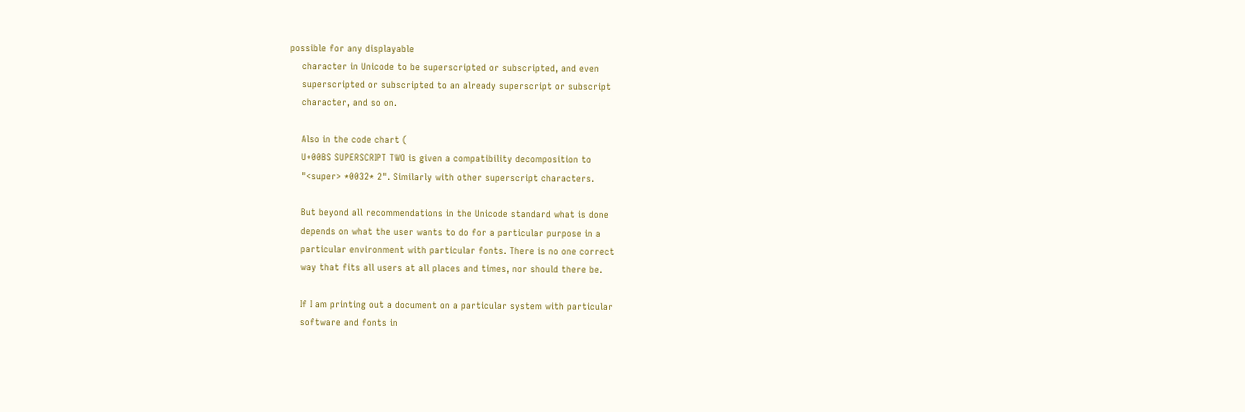possible for any displayable
    character in Unicode to be superscripted or subscripted, and even
    superscripted or subscripted to an already superscript or subscript
    character, and so on.

    Also in the code chart (
    U+00BS SUPERSCRIPT TWO is given a compatibility decomposition to
    "<super> *0032* 2". Similarly with other superscript characters.

    But beyond all recommendations in the Unicode standard what is done
    depends on what the user wants to do for a particular purpose in a
    particular environment with particular fonts. There is no one correct
    way that fits all users at all places and times, nor should there be.

    If I am printing out a document on a particular system with particular
    software and fonts in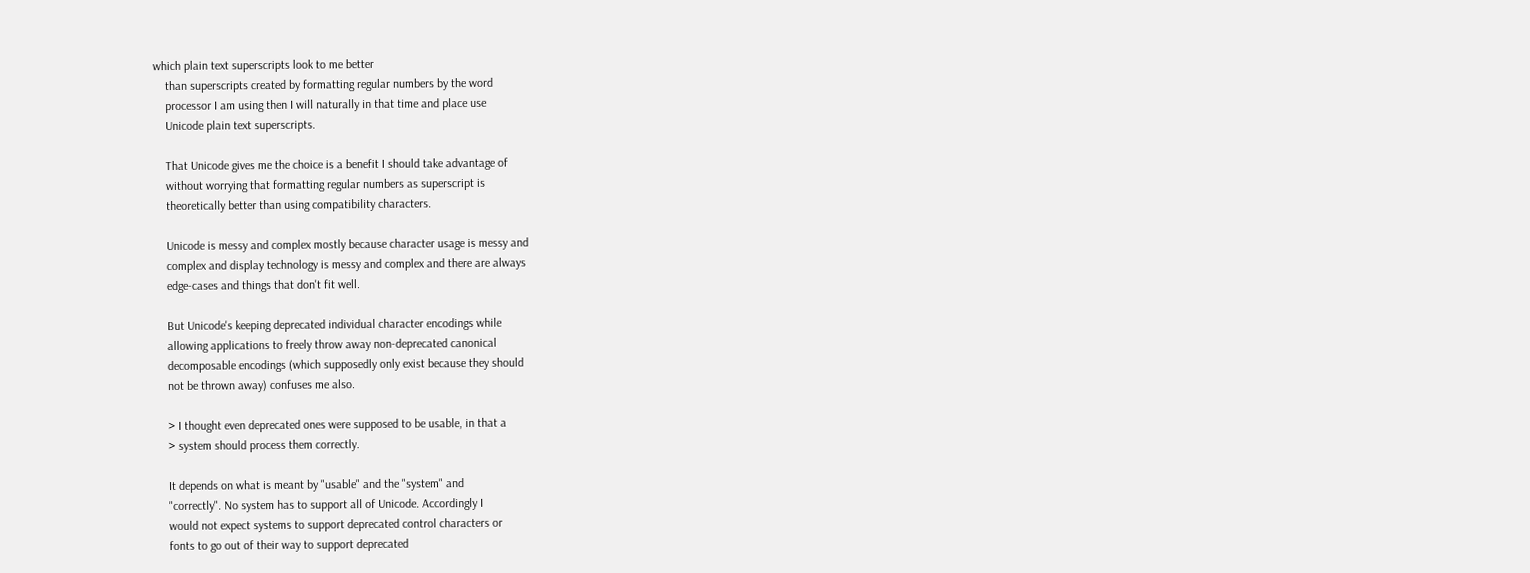which plain text superscripts look to me better
    than superscripts created by formatting regular numbers by the word
    processor I am using then I will naturally in that time and place use
    Unicode plain text superscripts.

    That Unicode gives me the choice is a benefit I should take advantage of
    without worrying that formatting regular numbers as superscript is
    theoretically better than using compatibility characters.

    Unicode is messy and complex mostly because character usage is messy and
    complex and display technology is messy and complex and there are always
    edge-cases and things that don't fit well.

    But Unicode's keeping deprecated individual character encodings while
    allowing applications to freely throw away non-deprecated canonical
    decomposable encodings (which supposedly only exist because they should
    not be thrown away) confuses me also.

    > I thought even deprecated ones were supposed to be usable, in that a
    > system should process them correctly.

    It depends on what is meant by "usable" and the "system" and
    "correctly". No system has to support all of Unicode. Accordingly I
    would not expect systems to support deprecated control characters or
    fonts to go out of their way to support deprecated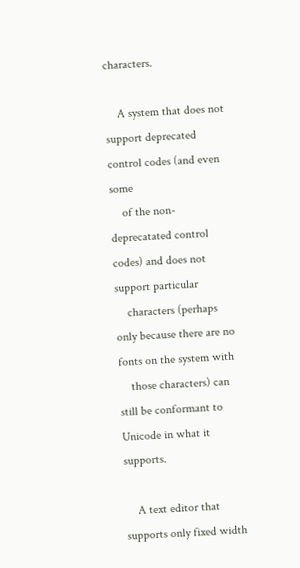characters.

    A system that does not support deprecated control codes (and even some
    of the non-deprecatated control codes) and does not support particular
    characters (perhaps only because there are no fonts on the system with
    those characters) can still be conformant to Unicode in what it supports.

    A text editor that supports only fixed width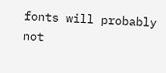fonts will probably not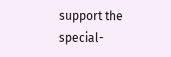support the special-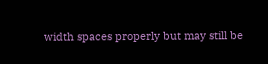width spaces properly but may still be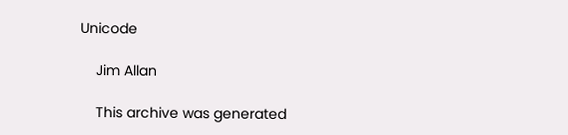Unicode

    Jim Allan

    This archive was generated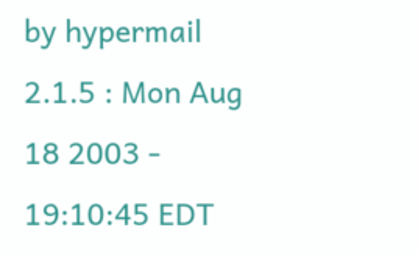by hypermail 2.1.5 : Mon Aug 18 2003 - 19:10:45 EDT